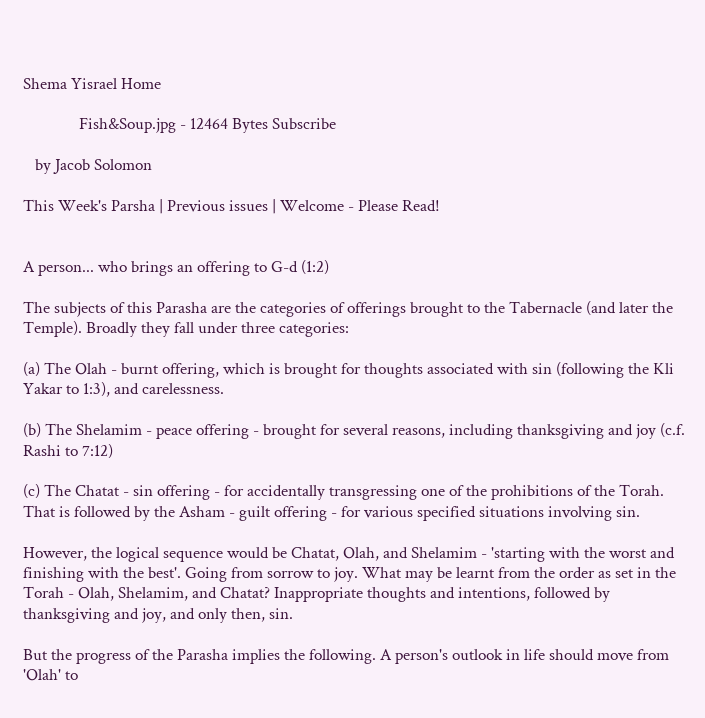Shema Yisrael Home

              Fish&Soup.jpg - 12464 Bytes Subscribe

   by Jacob Solomon

This Week's Parsha | Previous issues | Welcome - Please Read!


A person... who brings an offering to G-d (1:2)

The subjects of this Parasha are the categories of offerings brought to the Tabernacle (and later the Temple). Broadly they fall under three categories:

(a) The Olah - burnt offering, which is brought for thoughts associated with sin (following the Kli Yakar to 1:3), and carelessness.

(b) The Shelamim - peace offering - brought for several reasons, including thanksgiving and joy (c.f. Rashi to 7:12)

(c) The Chatat - sin offering - for accidentally transgressing one of the prohibitions of the Torah. That is followed by the Asham - guilt offering - for various specified situations involving sin.

However, the logical sequence would be Chatat, Olah, and Shelamim - 'starting with the worst and finishing with the best'. Going from sorrow to joy. What may be learnt from the order as set in the Torah - Olah, Shelamim, and Chatat? Inappropriate thoughts and intentions, followed by thanksgiving and joy, and only then, sin.

But the progress of the Parasha implies the following. A person's outlook in life should move from 'Olah' to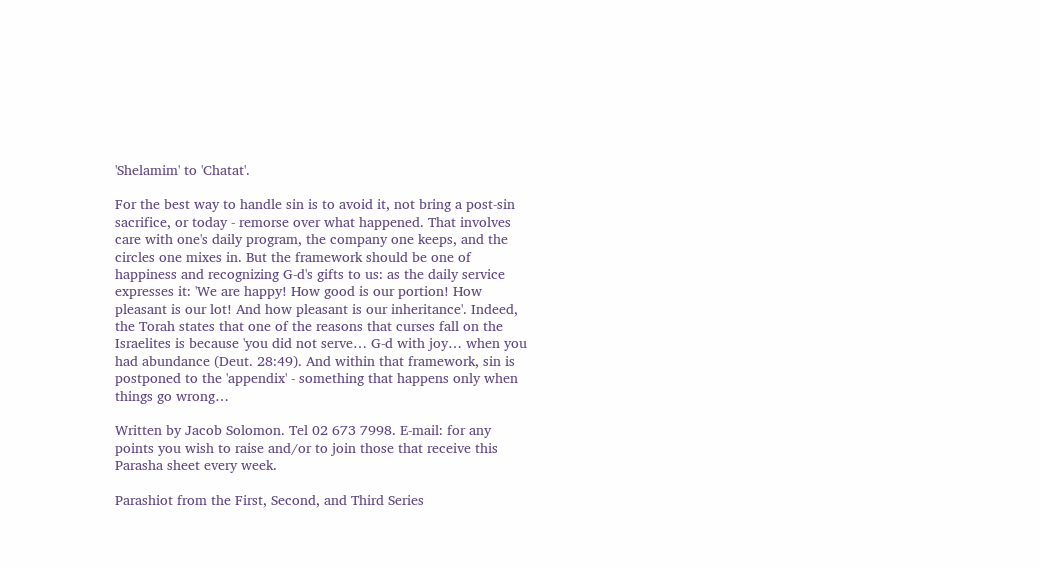'Shelamim' to 'Chatat'.

For the best way to handle sin is to avoid it, not bring a post-sin sacrifice, or today - remorse over what happened. That involves care with one's daily program, the company one keeps, and the circles one mixes in. But the framework should be one of happiness and recognizing G-d's gifts to us: as the daily service expresses it: 'We are happy! How good is our portion! How pleasant is our lot! And how pleasant is our inheritance'. Indeed, the Torah states that one of the reasons that curses fall on the Israelites is because 'you did not serve… G-d with joy… when you had abundance (Deut. 28:49). And within that framework, sin is postponed to the 'appendix' - something that happens only when things go wrong…

Written by Jacob Solomon. Tel 02 673 7998. E-mail: for any points you wish to raise and/or to join those that receive this Parasha sheet every week.

Parashiot from the First, Second, and Third Series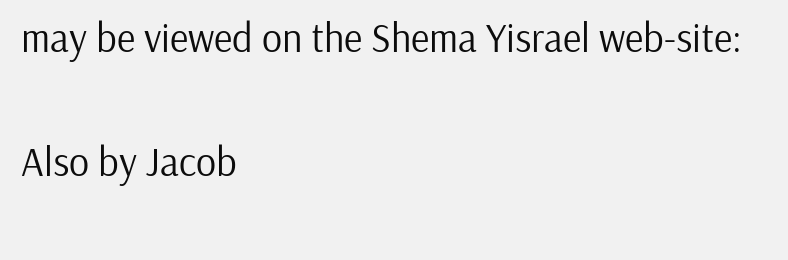may be viewed on the Shema Yisrael web-site:

Also by Jacob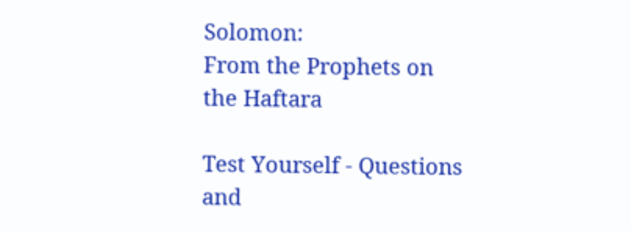Solomon:
From the Prophets on the Haftara

Test Yourself - Questions and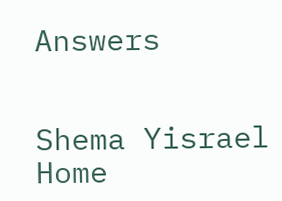Answers


Shema Yisrael Home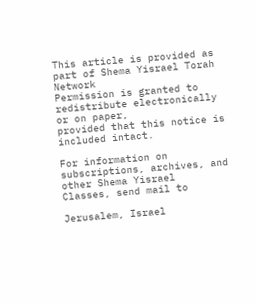This article is provided as part of Shema Yisrael Torah Network
Permission is granted to redistribute electronically or on paper,
provided that this notice is included intact.

For information on subscriptions, archives, and
other Shema Yisrael
Classes, send mail to

Jerusalem, Israel